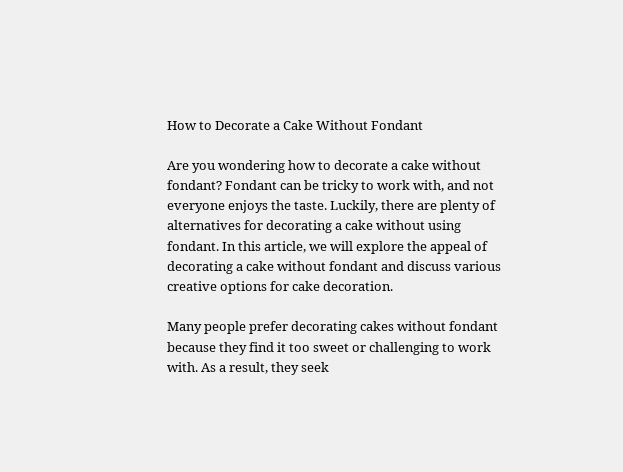How to Decorate a Cake Without Fondant

Are you wondering how to decorate a cake without fondant? Fondant can be tricky to work with, and not everyone enjoys the taste. Luckily, there are plenty of alternatives for decorating a cake without using fondant. In this article, we will explore the appeal of decorating a cake without fondant and discuss various creative options for cake decoration.

Many people prefer decorating cakes without fondant because they find it too sweet or challenging to work with. As a result, they seek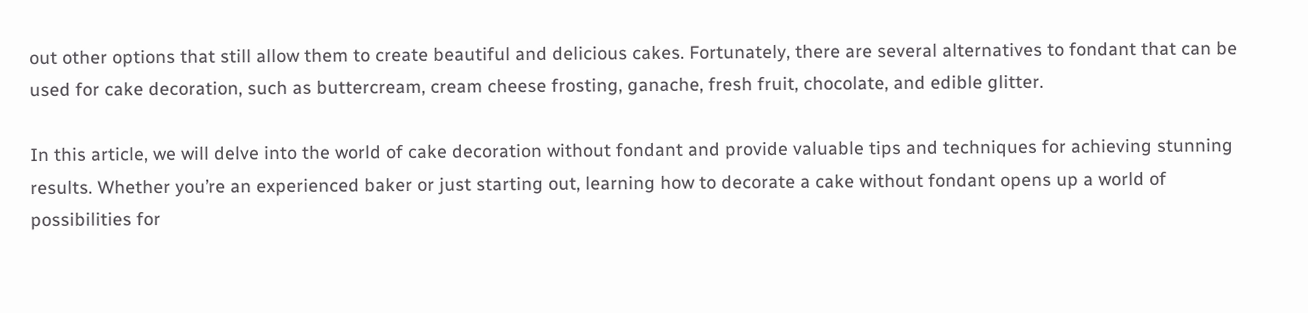out other options that still allow them to create beautiful and delicious cakes. Fortunately, there are several alternatives to fondant that can be used for cake decoration, such as buttercream, cream cheese frosting, ganache, fresh fruit, chocolate, and edible glitter.

In this article, we will delve into the world of cake decoration without fondant and provide valuable tips and techniques for achieving stunning results. Whether you’re an experienced baker or just starting out, learning how to decorate a cake without fondant opens up a world of possibilities for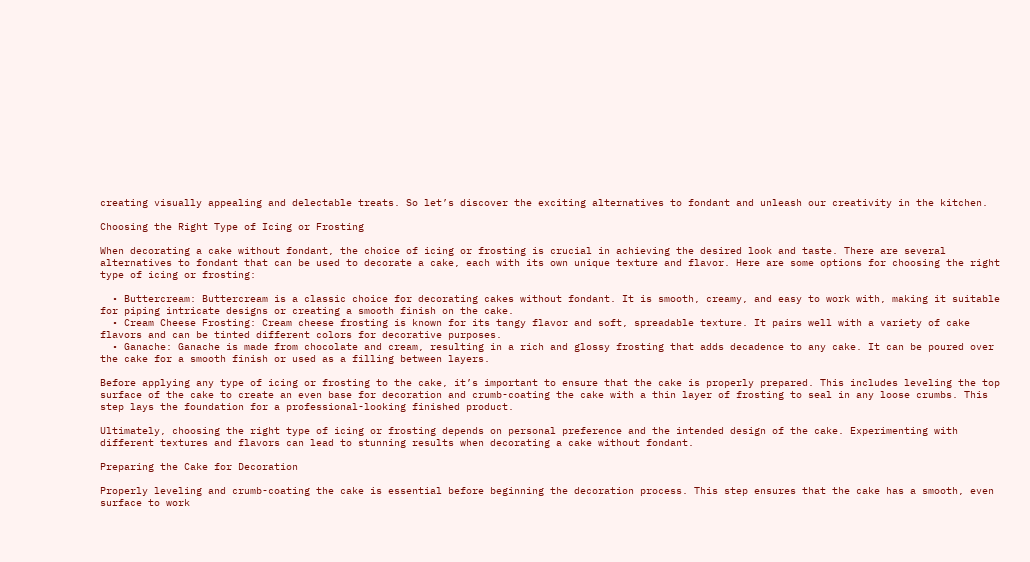creating visually appealing and delectable treats. So let’s discover the exciting alternatives to fondant and unleash our creativity in the kitchen.

Choosing the Right Type of Icing or Frosting

When decorating a cake without fondant, the choice of icing or frosting is crucial in achieving the desired look and taste. There are several alternatives to fondant that can be used to decorate a cake, each with its own unique texture and flavor. Here are some options for choosing the right type of icing or frosting:

  • Buttercream: Buttercream is a classic choice for decorating cakes without fondant. It is smooth, creamy, and easy to work with, making it suitable for piping intricate designs or creating a smooth finish on the cake.
  • Cream Cheese Frosting: Cream cheese frosting is known for its tangy flavor and soft, spreadable texture. It pairs well with a variety of cake flavors and can be tinted different colors for decorative purposes.
  • Ganache: Ganache is made from chocolate and cream, resulting in a rich and glossy frosting that adds decadence to any cake. It can be poured over the cake for a smooth finish or used as a filling between layers.

Before applying any type of icing or frosting to the cake, it’s important to ensure that the cake is properly prepared. This includes leveling the top surface of the cake to create an even base for decoration and crumb-coating the cake with a thin layer of frosting to seal in any loose crumbs. This step lays the foundation for a professional-looking finished product.

Ultimately, choosing the right type of icing or frosting depends on personal preference and the intended design of the cake. Experimenting with different textures and flavors can lead to stunning results when decorating a cake without fondant.

Preparing the Cake for Decoration

Properly leveling and crumb-coating the cake is essential before beginning the decoration process. This step ensures that the cake has a smooth, even surface to work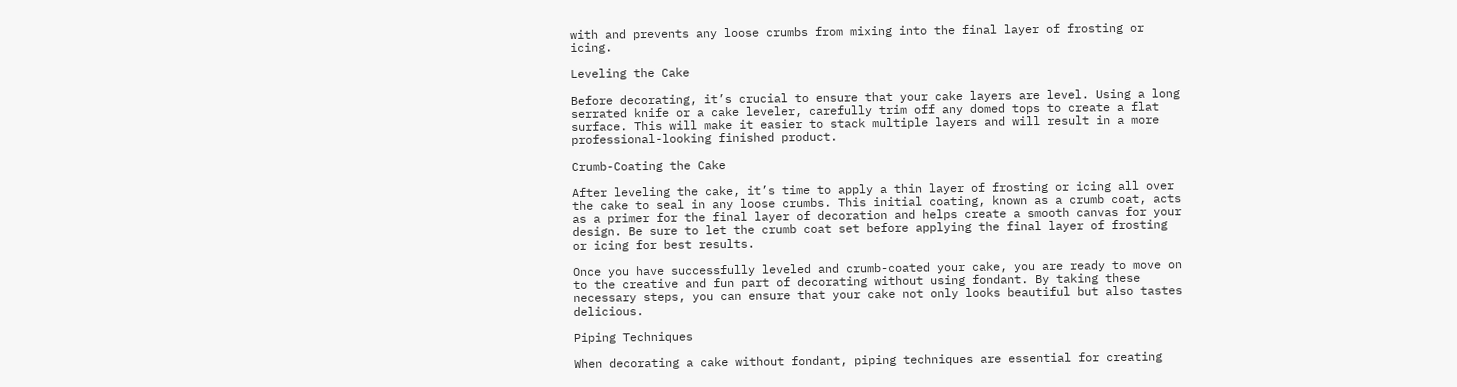with and prevents any loose crumbs from mixing into the final layer of frosting or icing.

Leveling the Cake

Before decorating, it’s crucial to ensure that your cake layers are level. Using a long serrated knife or a cake leveler, carefully trim off any domed tops to create a flat surface. This will make it easier to stack multiple layers and will result in a more professional-looking finished product.

Crumb-Coating the Cake

After leveling the cake, it’s time to apply a thin layer of frosting or icing all over the cake to seal in any loose crumbs. This initial coating, known as a crumb coat, acts as a primer for the final layer of decoration and helps create a smooth canvas for your design. Be sure to let the crumb coat set before applying the final layer of frosting or icing for best results.

Once you have successfully leveled and crumb-coated your cake, you are ready to move on to the creative and fun part of decorating without using fondant. By taking these necessary steps, you can ensure that your cake not only looks beautiful but also tastes delicious.

Piping Techniques

When decorating a cake without fondant, piping techniques are essential for creating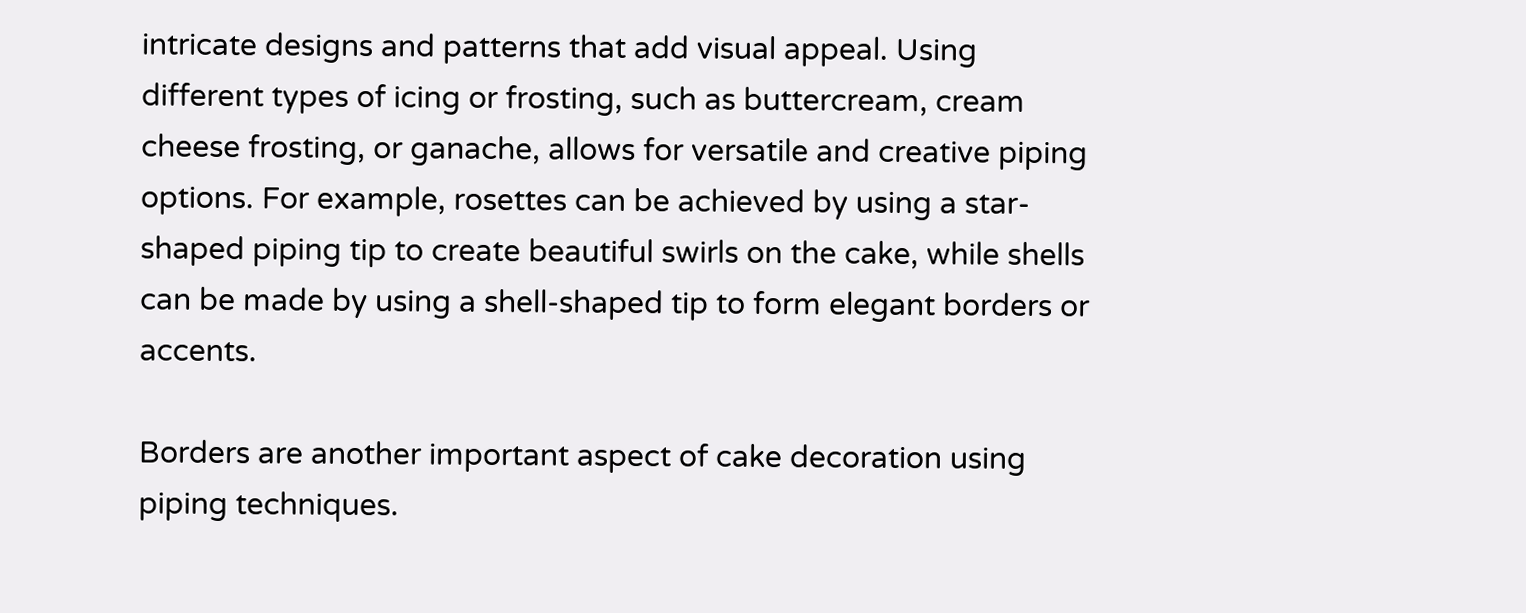intricate designs and patterns that add visual appeal. Using different types of icing or frosting, such as buttercream, cream cheese frosting, or ganache, allows for versatile and creative piping options. For example, rosettes can be achieved by using a star-shaped piping tip to create beautiful swirls on the cake, while shells can be made by using a shell-shaped tip to form elegant borders or accents.

Borders are another important aspect of cake decoration using piping techniques.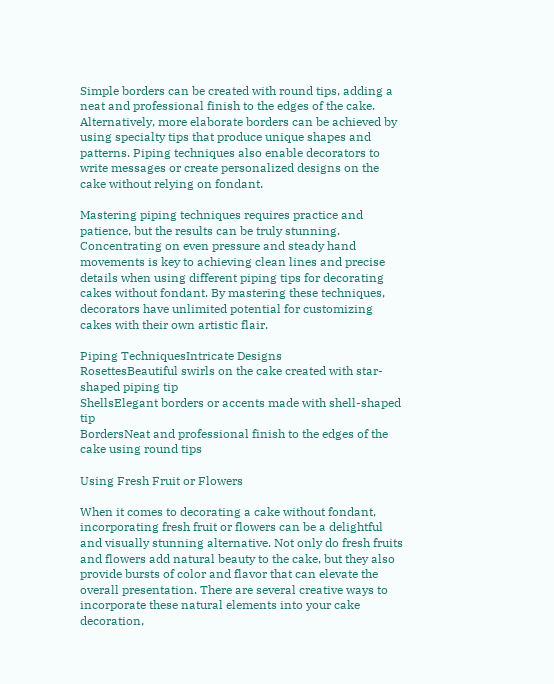Simple borders can be created with round tips, adding a neat and professional finish to the edges of the cake. Alternatively, more elaborate borders can be achieved by using specialty tips that produce unique shapes and patterns. Piping techniques also enable decorators to write messages or create personalized designs on the cake without relying on fondant.

Mastering piping techniques requires practice and patience, but the results can be truly stunning. Concentrating on even pressure and steady hand movements is key to achieving clean lines and precise details when using different piping tips for decorating cakes without fondant. By mastering these techniques, decorators have unlimited potential for customizing cakes with their own artistic flair.

Piping TechniquesIntricate Designs
RosettesBeautiful swirls on the cake created with star-shaped piping tip
ShellsElegant borders or accents made with shell-shaped tip
BordersNeat and professional finish to the edges of the cake using round tips

Using Fresh Fruit or Flowers

When it comes to decorating a cake without fondant, incorporating fresh fruit or flowers can be a delightful and visually stunning alternative. Not only do fresh fruits and flowers add natural beauty to the cake, but they also provide bursts of color and flavor that can elevate the overall presentation. There are several creative ways to incorporate these natural elements into your cake decoration,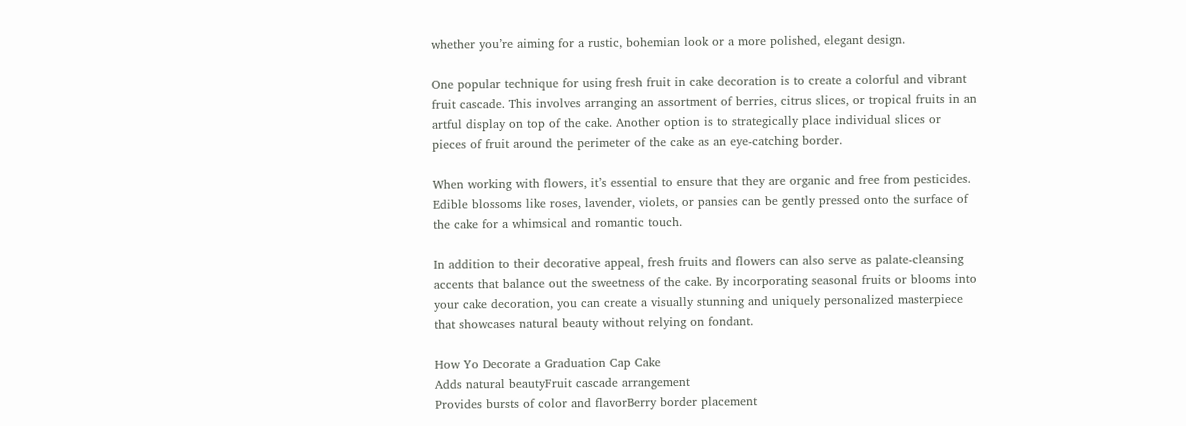whether you’re aiming for a rustic, bohemian look or a more polished, elegant design.

One popular technique for using fresh fruit in cake decoration is to create a colorful and vibrant fruit cascade. This involves arranging an assortment of berries, citrus slices, or tropical fruits in an artful display on top of the cake. Another option is to strategically place individual slices or pieces of fruit around the perimeter of the cake as an eye-catching border.

When working with flowers, it’s essential to ensure that they are organic and free from pesticides. Edible blossoms like roses, lavender, violets, or pansies can be gently pressed onto the surface of the cake for a whimsical and romantic touch.

In addition to their decorative appeal, fresh fruits and flowers can also serve as palate-cleansing accents that balance out the sweetness of the cake. By incorporating seasonal fruits or blooms into your cake decoration, you can create a visually stunning and uniquely personalized masterpiece that showcases natural beauty without relying on fondant.

How Yo Decorate a Graduation Cap Cake
Adds natural beautyFruit cascade arrangement
Provides bursts of color and flavorBerry border placement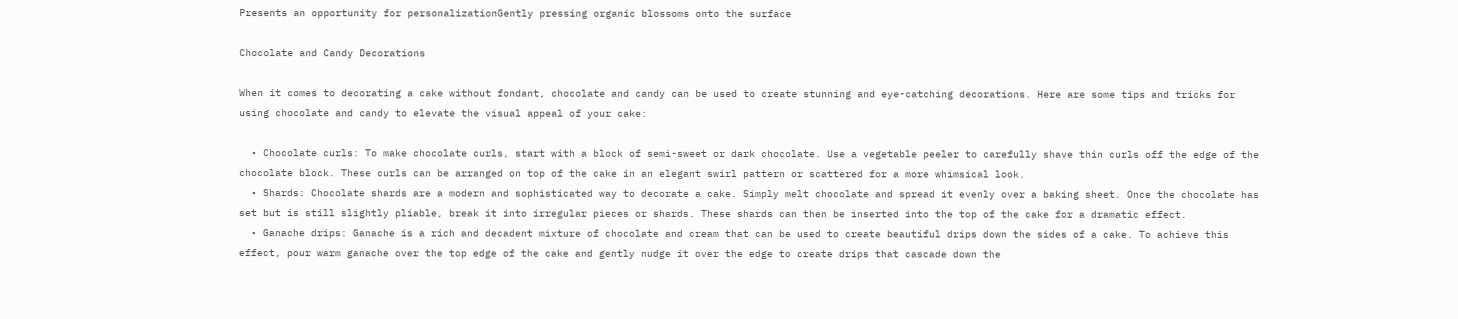Presents an opportunity for personalizationGently pressing organic blossoms onto the surface

Chocolate and Candy Decorations

When it comes to decorating a cake without fondant, chocolate and candy can be used to create stunning and eye-catching decorations. Here are some tips and tricks for using chocolate and candy to elevate the visual appeal of your cake:

  • Chocolate curls: To make chocolate curls, start with a block of semi-sweet or dark chocolate. Use a vegetable peeler to carefully shave thin curls off the edge of the chocolate block. These curls can be arranged on top of the cake in an elegant swirl pattern or scattered for a more whimsical look.
  • Shards: Chocolate shards are a modern and sophisticated way to decorate a cake. Simply melt chocolate and spread it evenly over a baking sheet. Once the chocolate has set but is still slightly pliable, break it into irregular pieces or shards. These shards can then be inserted into the top of the cake for a dramatic effect.
  • Ganache drips: Ganache is a rich and decadent mixture of chocolate and cream that can be used to create beautiful drips down the sides of a cake. To achieve this effect, pour warm ganache over the top edge of the cake and gently nudge it over the edge to create drips that cascade down the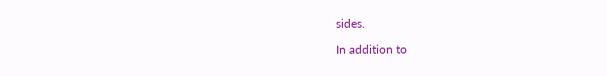sides.

In addition to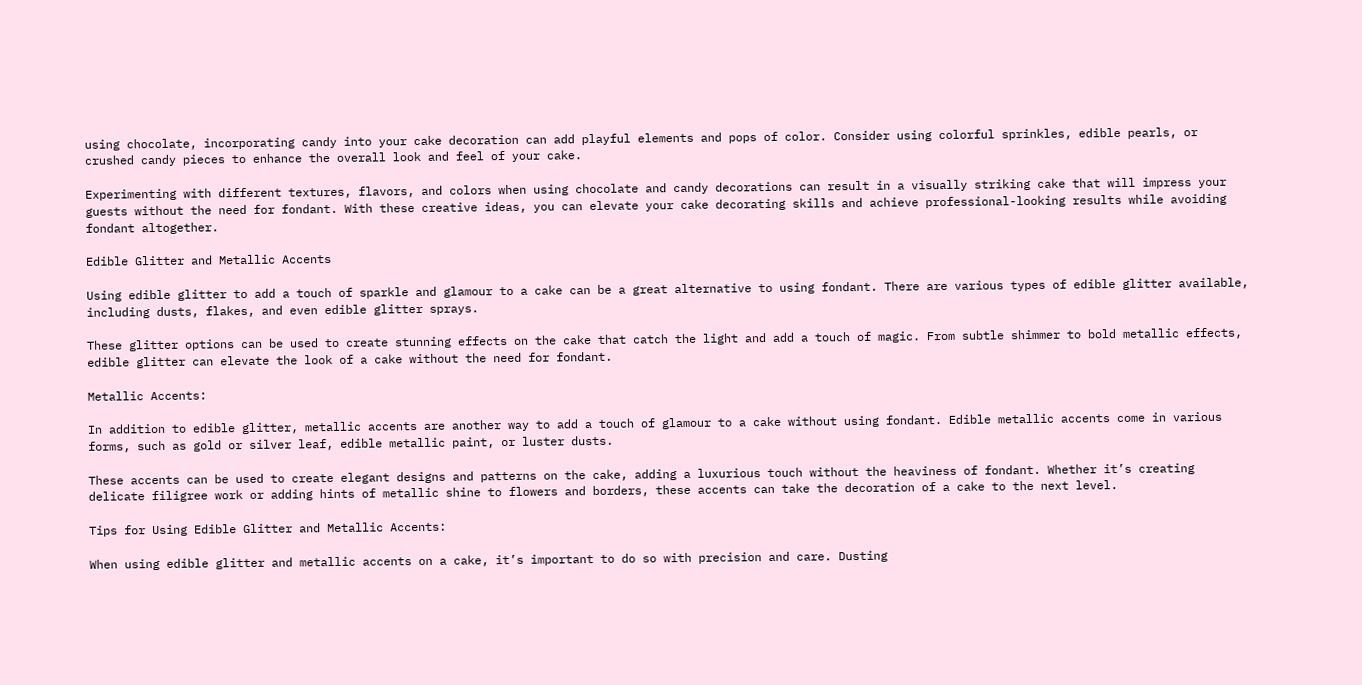using chocolate, incorporating candy into your cake decoration can add playful elements and pops of color. Consider using colorful sprinkles, edible pearls, or crushed candy pieces to enhance the overall look and feel of your cake.

Experimenting with different textures, flavors, and colors when using chocolate and candy decorations can result in a visually striking cake that will impress your guests without the need for fondant. With these creative ideas, you can elevate your cake decorating skills and achieve professional-looking results while avoiding fondant altogether.

Edible Glitter and Metallic Accents

Using edible glitter to add a touch of sparkle and glamour to a cake can be a great alternative to using fondant. There are various types of edible glitter available, including dusts, flakes, and even edible glitter sprays.

These glitter options can be used to create stunning effects on the cake that catch the light and add a touch of magic. From subtle shimmer to bold metallic effects, edible glitter can elevate the look of a cake without the need for fondant.

Metallic Accents:

In addition to edible glitter, metallic accents are another way to add a touch of glamour to a cake without using fondant. Edible metallic accents come in various forms, such as gold or silver leaf, edible metallic paint, or luster dusts.

These accents can be used to create elegant designs and patterns on the cake, adding a luxurious touch without the heaviness of fondant. Whether it’s creating delicate filigree work or adding hints of metallic shine to flowers and borders, these accents can take the decoration of a cake to the next level.

Tips for Using Edible Glitter and Metallic Accents:

When using edible glitter and metallic accents on a cake, it’s important to do so with precision and care. Dusting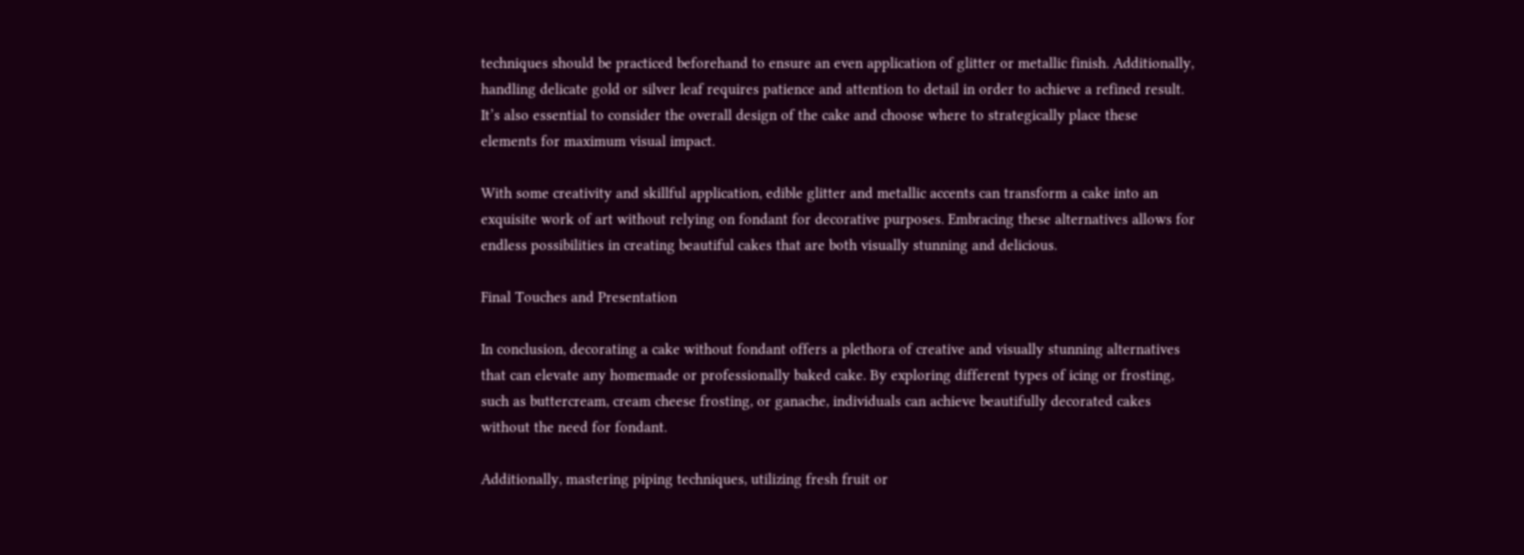techniques should be practiced beforehand to ensure an even application of glitter or metallic finish. Additionally, handling delicate gold or silver leaf requires patience and attention to detail in order to achieve a refined result. It’s also essential to consider the overall design of the cake and choose where to strategically place these elements for maximum visual impact.

With some creativity and skillful application, edible glitter and metallic accents can transform a cake into an exquisite work of art without relying on fondant for decorative purposes. Embracing these alternatives allows for endless possibilities in creating beautiful cakes that are both visually stunning and delicious.

Final Touches and Presentation

In conclusion, decorating a cake without fondant offers a plethora of creative and visually stunning alternatives that can elevate any homemade or professionally baked cake. By exploring different types of icing or frosting, such as buttercream, cream cheese frosting, or ganache, individuals can achieve beautifully decorated cakes without the need for fondant.

Additionally, mastering piping techniques, utilizing fresh fruit or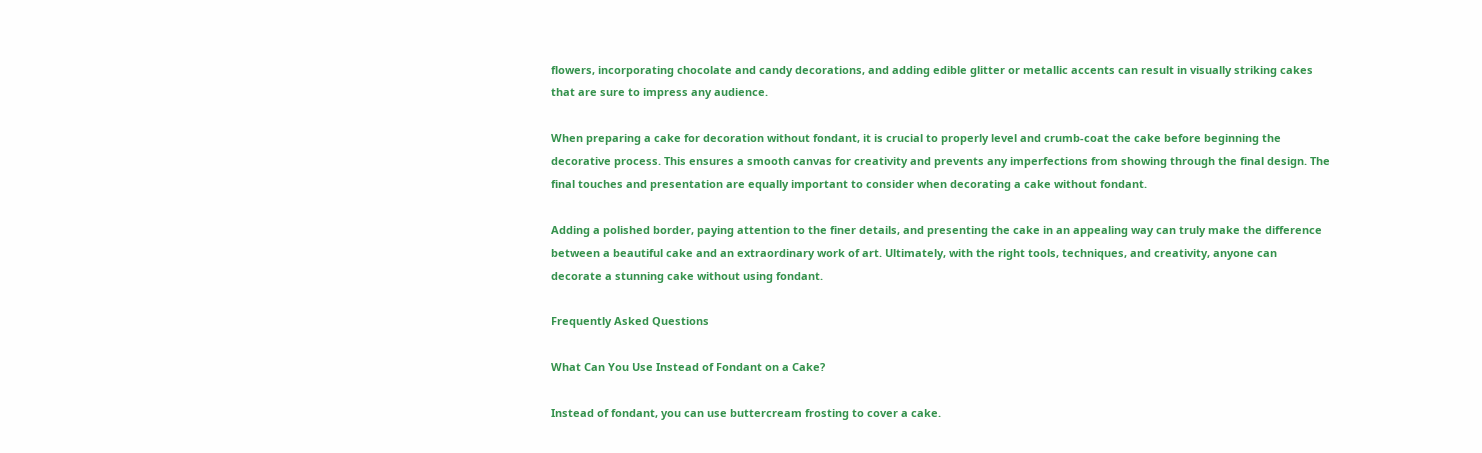flowers, incorporating chocolate and candy decorations, and adding edible glitter or metallic accents can result in visually striking cakes that are sure to impress any audience.

When preparing a cake for decoration without fondant, it is crucial to properly level and crumb-coat the cake before beginning the decorative process. This ensures a smooth canvas for creativity and prevents any imperfections from showing through the final design. The final touches and presentation are equally important to consider when decorating a cake without fondant.

Adding a polished border, paying attention to the finer details, and presenting the cake in an appealing way can truly make the difference between a beautiful cake and an extraordinary work of art. Ultimately, with the right tools, techniques, and creativity, anyone can decorate a stunning cake without using fondant.

Frequently Asked Questions

What Can You Use Instead of Fondant on a Cake?

Instead of fondant, you can use buttercream frosting to cover a cake.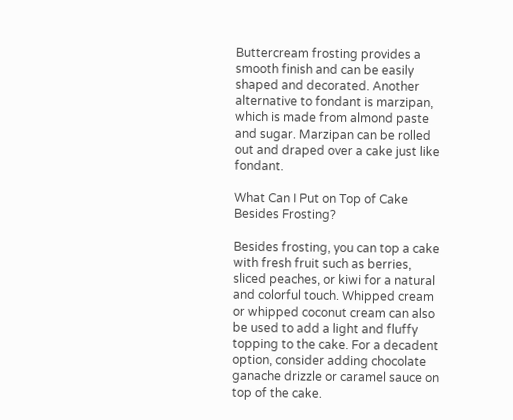Buttercream frosting provides a smooth finish and can be easily shaped and decorated. Another alternative to fondant is marzipan, which is made from almond paste and sugar. Marzipan can be rolled out and draped over a cake just like fondant.

What Can I Put on Top of Cake Besides Frosting?

Besides frosting, you can top a cake with fresh fruit such as berries, sliced peaches, or kiwi for a natural and colorful touch. Whipped cream or whipped coconut cream can also be used to add a light and fluffy topping to the cake. For a decadent option, consider adding chocolate ganache drizzle or caramel sauce on top of the cake.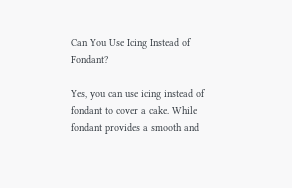Can You Use Icing Instead of Fondant?

Yes, you can use icing instead of fondant to cover a cake. While fondant provides a smooth and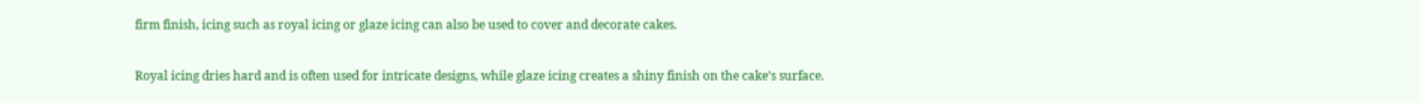firm finish, icing such as royal icing or glaze icing can also be used to cover and decorate cakes.

Royal icing dries hard and is often used for intricate designs, while glaze icing creates a shiny finish on the cake’s surface.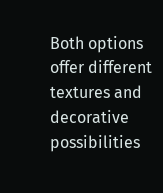Both options offer different textures and decorative possibilities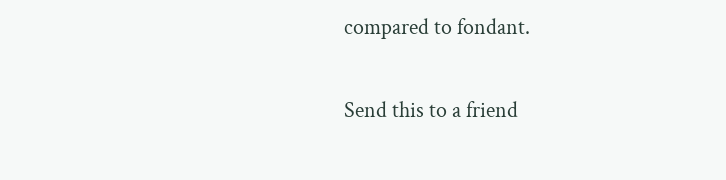compared to fondant.

Send this to a friend